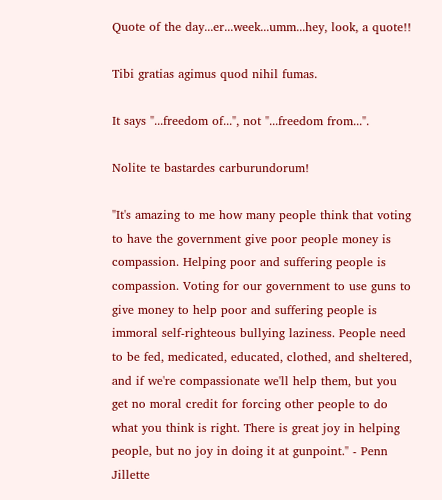Quote of the day...er...week...umm...hey, look, a quote!!

Tibi gratias agimus quod nihil fumas.

It says "...freedom of...", not "...freedom from...".

Nolite te bastardes carburundorum!

"It's amazing to me how many people think that voting to have the government give poor people money is compassion. Helping poor and suffering people is compassion. Voting for our government to use guns to give money to help poor and suffering people is immoral self-righteous bullying laziness. People need to be fed, medicated, educated, clothed, and sheltered, and if we're compassionate we'll help them, but you get no moral credit for forcing other people to do what you think is right. There is great joy in helping people, but no joy in doing it at gunpoint." - Penn Jillette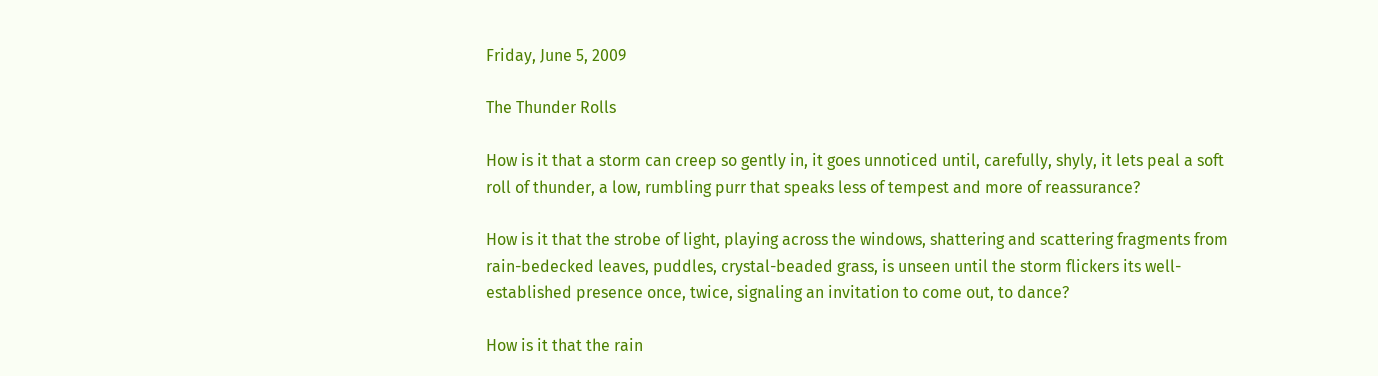Friday, June 5, 2009

The Thunder Rolls

How is it that a storm can creep so gently in, it goes unnoticed until, carefully, shyly, it lets peal a soft roll of thunder, a low, rumbling purr that speaks less of tempest and more of reassurance?

How is it that the strobe of light, playing across the windows, shattering and scattering fragments from rain-bedecked leaves, puddles, crystal-beaded grass, is unseen until the storm flickers its well-established presence once, twice, signaling an invitation to come out, to dance?

How is it that the rain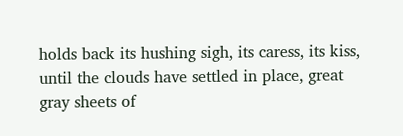holds back its hushing sigh, its caress, its kiss, until the clouds have settled in place, great gray sheets of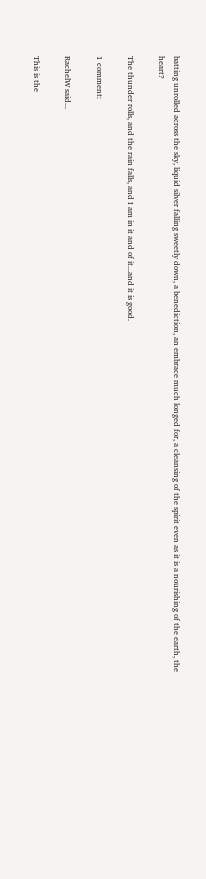batting unrolled across the sky, liquid silver falling sweetly down, a benediction, an embrace much longed for, a cleansing of the spirit even as it is a nourishing of the earth, the heart?

The thunder rolls, and the rain falls, and I am in it and of it...and it is good.

1 comment:

RachelW said...

This is the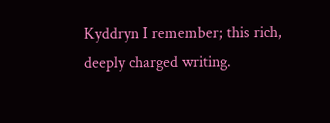Kyddryn I remember; this rich, deeply charged writing.